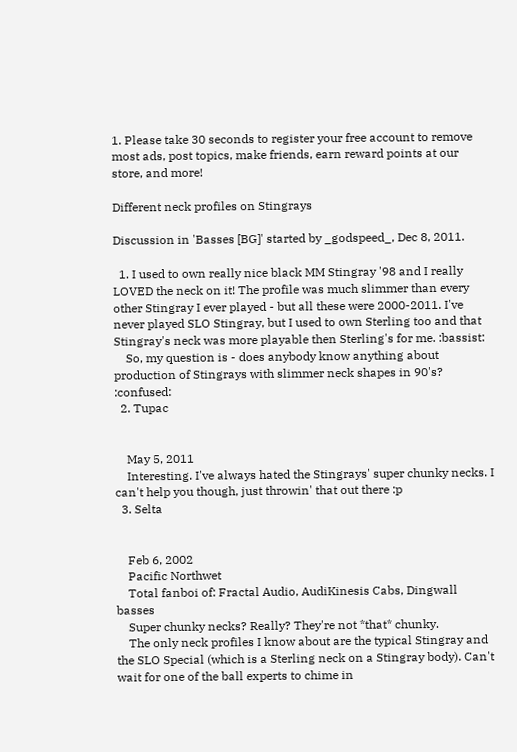1. Please take 30 seconds to register your free account to remove most ads, post topics, make friends, earn reward points at our store, and more!

Different neck profiles on Stingrays

Discussion in 'Basses [BG]' started by _godspeed_, Dec 8, 2011.

  1. I used to own really nice black MM Stingray '98 and I really LOVED the neck on it! The profile was much slimmer than every other Stingray I ever played - but all these were 2000-2011. I've never played SLO Stingray, but I used to own Sterling too and that Stingray's neck was more playable then Sterling's for me. :bassist:
    So, my question is - does anybody know anything about production of Stingrays with slimmer neck shapes in 90's? :confused:
  2. Tupac


    May 5, 2011
    Interesting. I've always hated the Stingrays' super chunky necks. I can't help you though, just throwin' that out there :p
  3. Selta


    Feb 6, 2002
    Pacific Northwet
    Total fanboi of: Fractal Audio, AudiKinesis Cabs, Dingwall basses
    Super chunky necks? Really? They're not *that* chunky.
    The only neck profiles I know about are the typical Stingray and the SLO Special (which is a Sterling neck on a Stingray body). Can't wait for one of the ball experts to chime in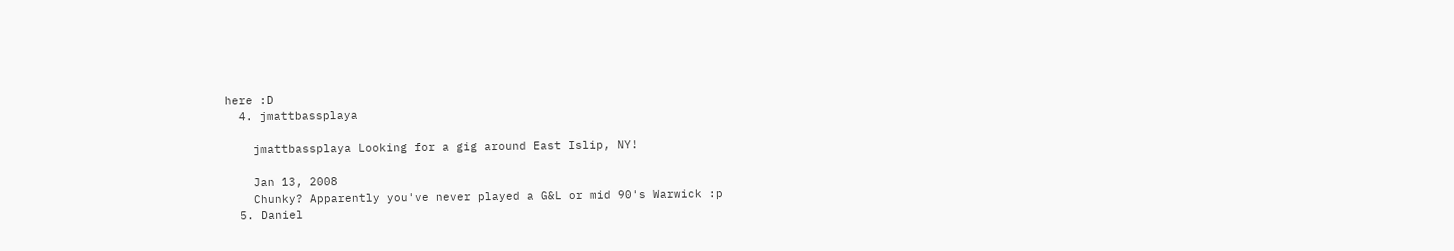here :D
  4. jmattbassplaya

    jmattbassplaya Looking for a gig around East Islip, NY!

    Jan 13, 2008
    Chunky? Apparently you've never played a G&L or mid 90's Warwick :p
  5. Daniel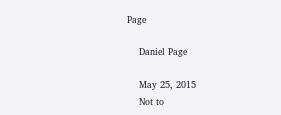Page

    Daniel Page

    May 25, 2015
    Not to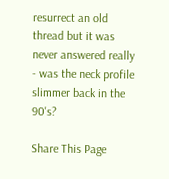resurrect an old thread but it was never answered really - was the neck profile slimmer back in the 90's?

Share This Page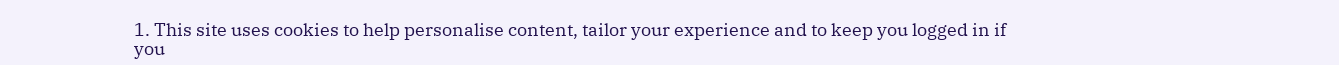1. This site uses cookies to help personalise content, tailor your experience and to keep you logged in if you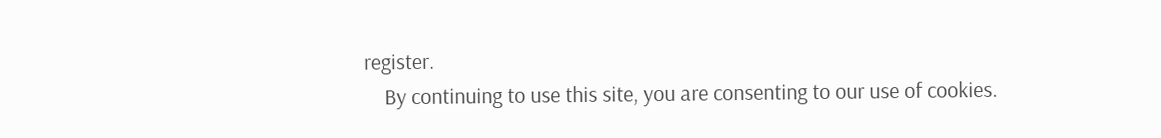register.
    By continuing to use this site, you are consenting to our use of cookies.